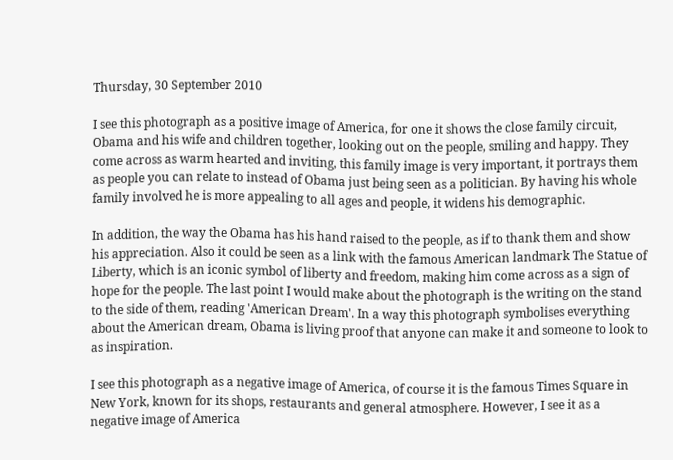Thursday, 30 September 2010

I see this photograph as a positive image of America, for one it shows the close family circuit, Obama and his wife and children together, looking out on the people, smiling and happy. They come across as warm hearted and inviting, this family image is very important, it portrays them as people you can relate to instead of Obama just being seen as a politician. By having his whole family involved he is more appealing to all ages and people, it widens his demographic.

In addition, the way the Obama has his hand raised to the people, as if to thank them and show his appreciation. Also it could be seen as a link with the famous American landmark The Statue of Liberty, which is an iconic symbol of liberty and freedom, making him come across as a sign of hope for the people. The last point I would make about the photograph is the writing on the stand to the side of them, reading 'American Dream'. In a way this photograph symbolises everything about the American dream, Obama is living proof that anyone can make it and someone to look to as inspiration.

I see this photograph as a negative image of America, of course it is the famous Times Square in New York, known for its shops, restaurants and general atmosphere. However, I see it as a negative image of America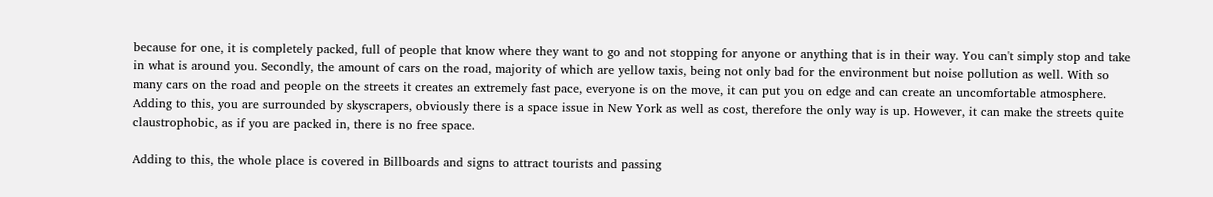because for one, it is completely packed, full of people that know where they want to go and not stopping for anyone or anything that is in their way. You can't simply stop and take in what is around you. Secondly, the amount of cars on the road, majority of which are yellow taxis, being not only bad for the environment but noise pollution as well. With so many cars on the road and people on the streets it creates an extremely fast pace, everyone is on the move, it can put you on edge and can create an uncomfortable atmosphere. Adding to this, you are surrounded by skyscrapers, obviously there is a space issue in New York as well as cost, therefore the only way is up. However, it can make the streets quite claustrophobic, as if you are packed in, there is no free space.

Adding to this, the whole place is covered in Billboards and signs to attract tourists and passing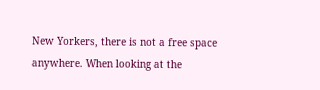New Yorkers, there is not a free space anywhere. When looking at the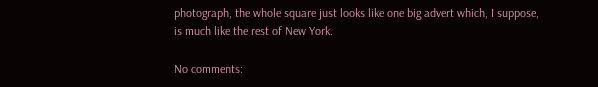photograph, the whole square just looks like one big advert which, I suppose, is much like the rest of New York.

No comments: